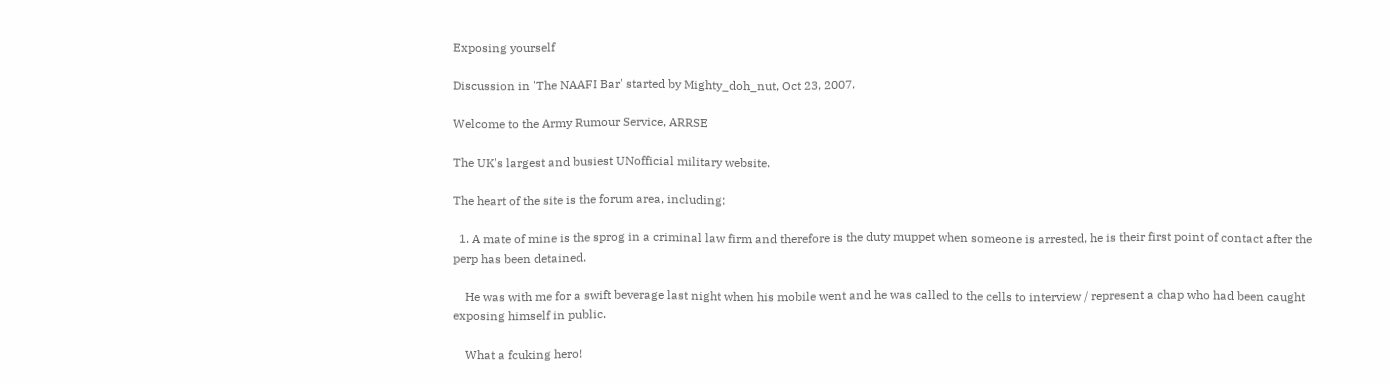Exposing yourself

Discussion in 'The NAAFI Bar' started by Mighty_doh_nut, Oct 23, 2007.

Welcome to the Army Rumour Service, ARRSE

The UK's largest and busiest UNofficial military website.

The heart of the site is the forum area, including:

  1. A mate of mine is the sprog in a criminal law firm and therefore is the duty muppet when someone is arrested, he is their first point of contact after the perp has been detained.

    He was with me for a swift beverage last night when his mobile went and he was called to the cells to interview / represent a chap who had been caught exposing himself in public.

    What a fcuking hero!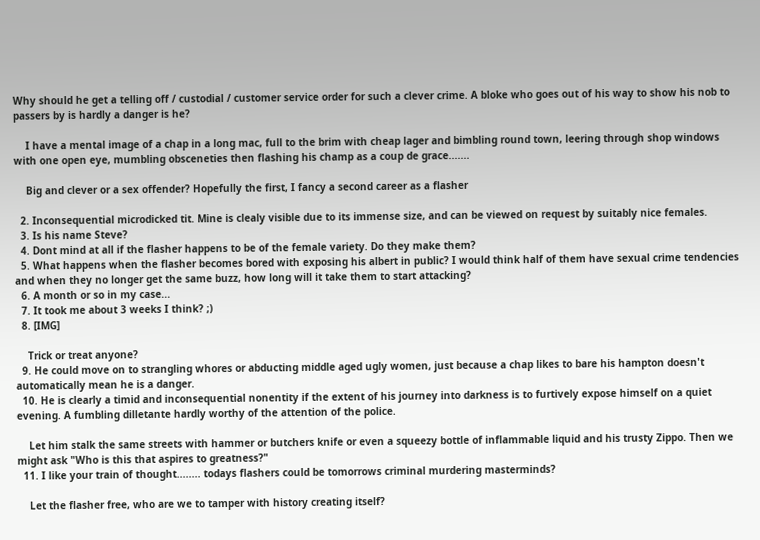Why should he get a telling off / custodial / customer service order for such a clever crime. A bloke who goes out of his way to show his nob to passers by is hardly a danger is he?

    I have a mental image of a chap in a long mac, full to the brim with cheap lager and bimbling round town, leering through shop windows with one open eye, mumbling obsceneties then flashing his champ as a coup de grace.......

    Big and clever or a sex offender? Hopefully the first, I fancy a second career as a flasher

  2. Inconsequential microdicked tit. Mine is clealy visible due to its immense size, and can be viewed on request by suitably nice females.
  3. Is his name Steve?
  4. Dont mind at all if the flasher happens to be of the female variety. Do they make them?
  5. What happens when the flasher becomes bored with exposing his albert in public? I would think half of them have sexual crime tendencies and when they no longer get the same buzz, how long will it take them to start attacking?
  6. A month or so in my case...
  7. It took me about 3 weeks I think? ;)
  8. [IMG]

    Trick or treat anyone?
  9. He could move on to strangling whores or abducting middle aged ugly women, just because a chap likes to bare his hampton doesn't automatically mean he is a danger.
  10. He is clearly a timid and inconsequential nonentity if the extent of his journey into darkness is to furtively expose himself on a quiet evening. A fumbling dilletante hardly worthy of the attention of the police.

    Let him stalk the same streets with hammer or butchers knife or even a squeezy bottle of inflammable liquid and his trusty Zippo. Then we might ask "Who is this that aspires to greatness?"
  11. I like your train of thought........ todays flashers could be tomorrows criminal murdering masterminds?

    Let the flasher free, who are we to tamper with history creating itself?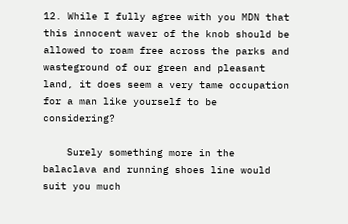12. While I fully agree with you MDN that this innocent waver of the knob should be allowed to roam free across the parks and wasteground of our green and pleasant land, it does seem a very tame occupation for a man like yourself to be considering?

    Surely something more in the balaclava and running shoes line would suit you much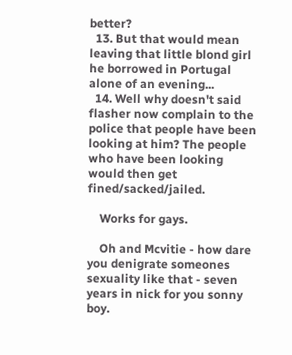better?
  13. But that would mean leaving that little blond girl he borrowed in Portugal alone of an evening...
  14. Well why doesn't said flasher now complain to the police that people have been looking at him? The people who have been looking would then get fined/sacked/jailed.

    Works for gays.

    Oh and Mcvitie - how dare you denigrate someones sexuality like that - seven years in nick for you sonny boy.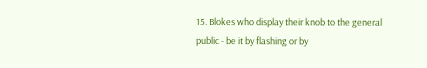15. Blokes who display their knob to the general public - be it by flashing or by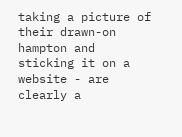taking a picture of their drawn-on hampton and sticking it on a website - are clearly a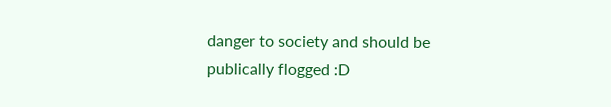danger to society and should be publically flogged :D